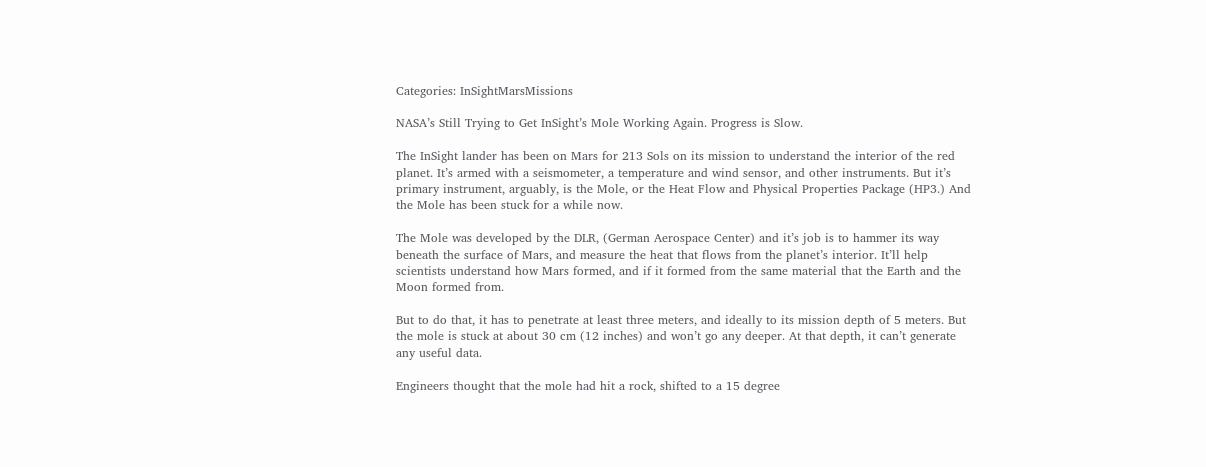Categories: InSightMarsMissions

NASA’s Still Trying to Get InSight’s Mole Working Again. Progress is Slow.

The InSight lander has been on Mars for 213 Sols on its mission to understand the interior of the red planet. It’s armed with a seismometer, a temperature and wind sensor, and other instruments. But it’s primary instrument, arguably, is the Mole, or the Heat Flow and Physical Properties Package (HP3.) And the Mole has been stuck for a while now.

The Mole was developed by the DLR, (German Aerospace Center) and it’s job is to hammer its way beneath the surface of Mars, and measure the heat that flows from the planet’s interior. It’ll help scientists understand how Mars formed, and if it formed from the same material that the Earth and the Moon formed from.

But to do that, it has to penetrate at least three meters, and ideally to its mission depth of 5 meters. But the mole is stuck at about 30 cm (12 inches) and won’t go any deeper. At that depth, it can’t generate any useful data.

Engineers thought that the mole had hit a rock, shifted to a 15 degree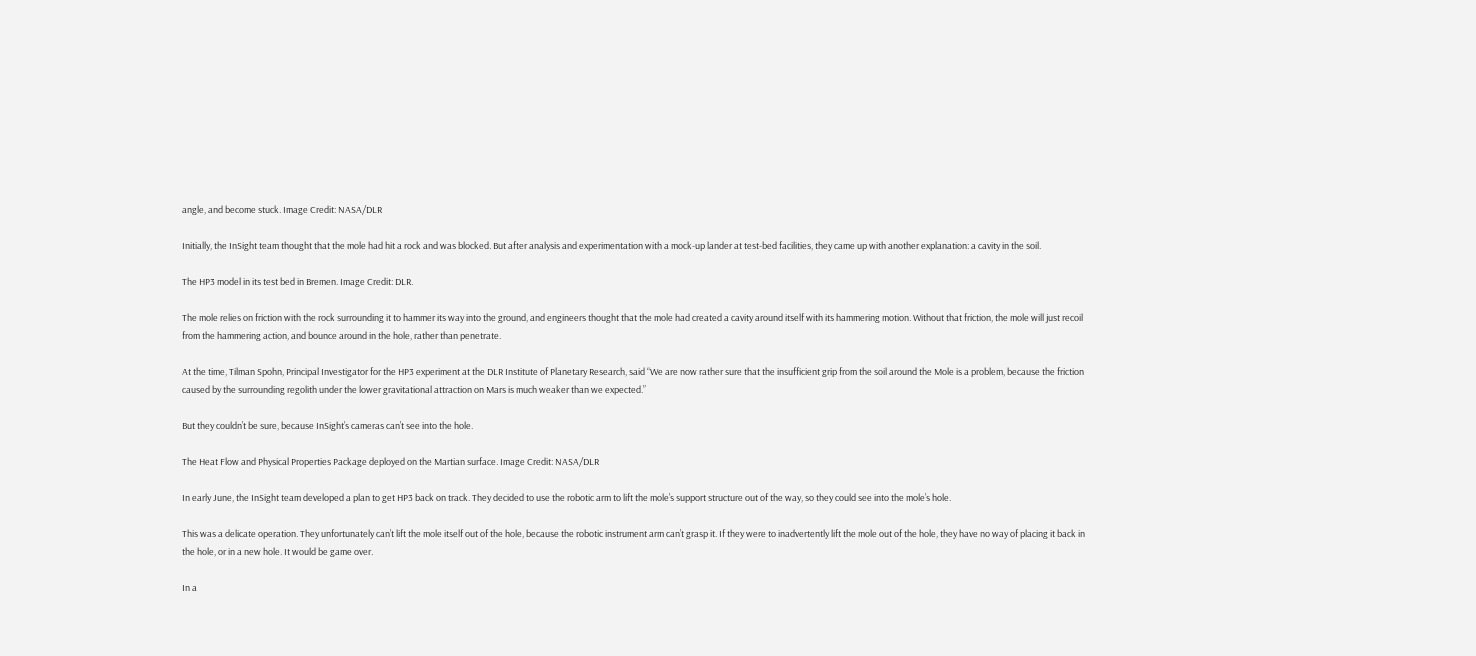angle, and become stuck. Image Credit: NASA/DLR

Initially, the InSight team thought that the mole had hit a rock and was blocked. But after analysis and experimentation with a mock-up lander at test-bed facilities, they came up with another explanation: a cavity in the soil.

The HP3 model in its test bed in Bremen. Image Credit: DLR.

The mole relies on friction with the rock surrounding it to hammer its way into the ground, and engineers thought that the mole had created a cavity around itself with its hammering motion. Without that friction, the mole will just recoil from the hammering action, and bounce around in the hole, rather than penetrate.

At the time, Tilman Spohn, Principal Investigator for the HP3 experiment at the DLR Institute of Planetary Research, said “We are now rather sure that the insufficient grip from the soil around the Mole is a problem, because the friction caused by the surrounding regolith under the lower gravitational attraction on Mars is much weaker than we expected.”

But they couldn’t be sure, because InSight’s cameras can’t see into the hole.

The Heat Flow and Physical Properties Package deployed on the Martian surface. Image Credit: NASA/DLR

In early June, the InSight team developed a plan to get HP3 back on track. They decided to use the robotic arm to lift the mole’s support structure out of the way, so they could see into the mole’s hole.

This was a delicate operation. They unfortunately can’t lift the mole itself out of the hole, because the robotic instrument arm can’t grasp it. If they were to inadvertently lift the mole out of the hole, they have no way of placing it back in the hole, or in a new hole. It would be game over.

In a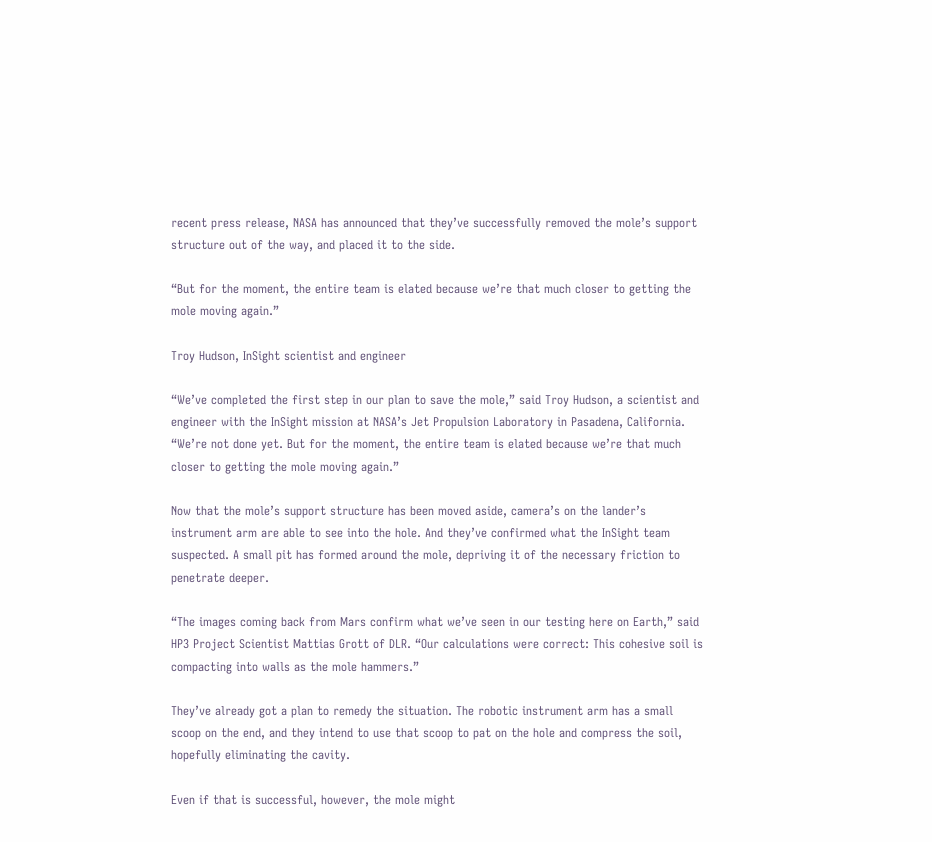recent press release, NASA has announced that they’ve successfully removed the mole’s support structure out of the way, and placed it to the side.

“But for the moment, the entire team is elated because we’re that much closer to getting the mole moving again.”

Troy Hudson, InSight scientist and engineer

“We’ve completed the first step in our plan to save the mole,” said Troy Hudson, a scientist and engineer with the InSight mission at NASA’s Jet Propulsion Laboratory in Pasadena, California. “We’re not done yet. But for the moment, the entire team is elated because we’re that much closer to getting the mole moving again.”

Now that the mole’s support structure has been moved aside, camera’s on the lander’s instrument arm are able to see into the hole. And they’ve confirmed what the InSight team suspected. A small pit has formed around the mole, depriving it of the necessary friction to penetrate deeper.

“The images coming back from Mars confirm what we’ve seen in our testing here on Earth,” said HP3 Project Scientist Mattias Grott of DLR. “Our calculations were correct: This cohesive soil is compacting into walls as the mole hammers.”

They’ve already got a plan to remedy the situation. The robotic instrument arm has a small scoop on the end, and they intend to use that scoop to pat on the hole and compress the soil, hopefully eliminating the cavity.

Even if that is successful, however, the mole might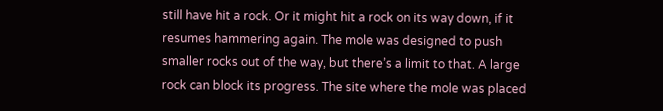still have hit a rock. Or it might hit a rock on its way down, if it resumes hammering again. The mole was designed to push smaller rocks out of the way, but there’s a limit to that. A large rock can block its progress. The site where the mole was placed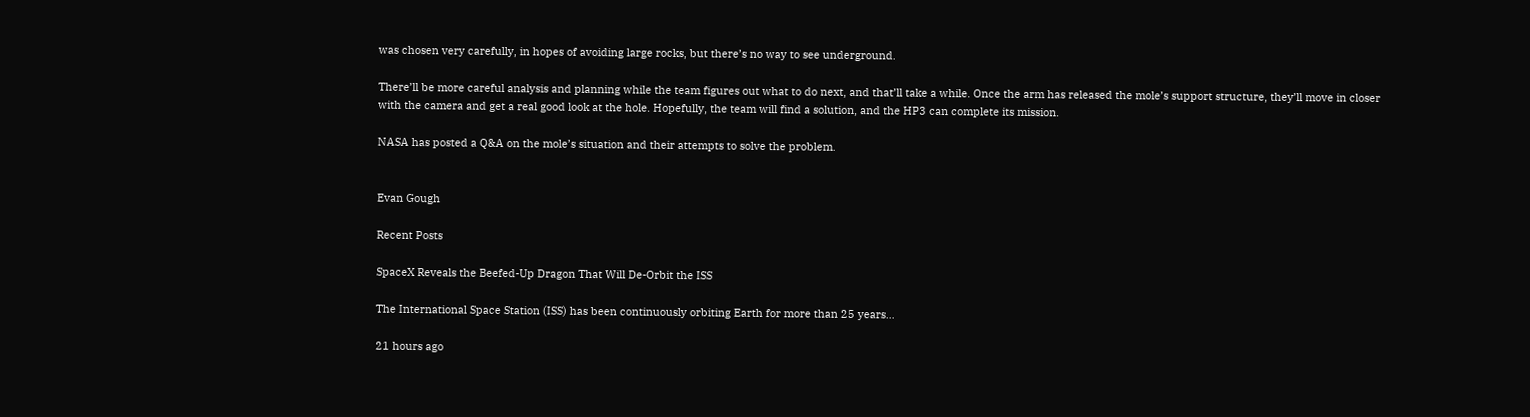was chosen very carefully, in hopes of avoiding large rocks, but there’s no way to see underground.

There’ll be more careful analysis and planning while the team figures out what to do next, and that’ll take a while. Once the arm has released the mole’s support structure, they’ll move in closer with the camera and get a real good look at the hole. Hopefully, the team will find a solution, and the HP3 can complete its mission.

NASA has posted a Q&A on the mole’s situation and their attempts to solve the problem.


Evan Gough

Recent Posts

SpaceX Reveals the Beefed-Up Dragon That Will De-Orbit the ISS

The International Space Station (ISS) has been continuously orbiting Earth for more than 25 years…

21 hours ago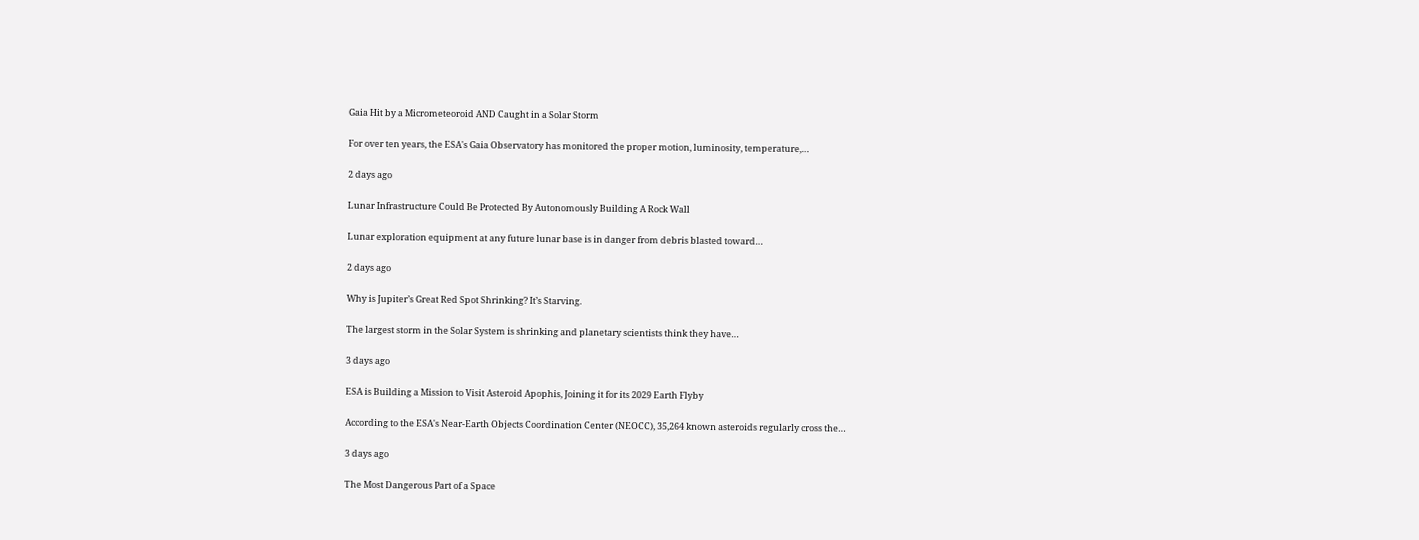Gaia Hit by a Micrometeoroid AND Caught in a Solar Storm

For over ten years, the ESA's Gaia Observatory has monitored the proper motion, luminosity, temperature,…

2 days ago

Lunar Infrastructure Could Be Protected By Autonomously Building A Rock Wall

Lunar exploration equipment at any future lunar base is in danger from debris blasted toward…

2 days ago

Why is Jupiter’s Great Red Spot Shrinking? It’s Starving.

The largest storm in the Solar System is shrinking and planetary scientists think they have…

3 days ago

ESA is Building a Mission to Visit Asteroid Apophis, Joining it for its 2029 Earth Flyby

According to the ESA's Near-Earth Objects Coordination Center (NEOCC), 35,264 known asteroids regularly cross the…

3 days ago

The Most Dangerous Part of a Space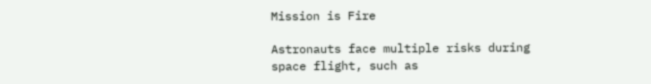Mission is Fire

Astronauts face multiple risks during space flight, such as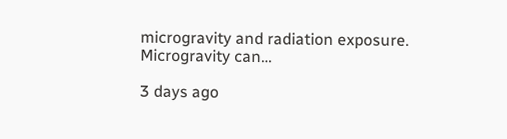microgravity and radiation exposure. Microgravity can…

3 days ago